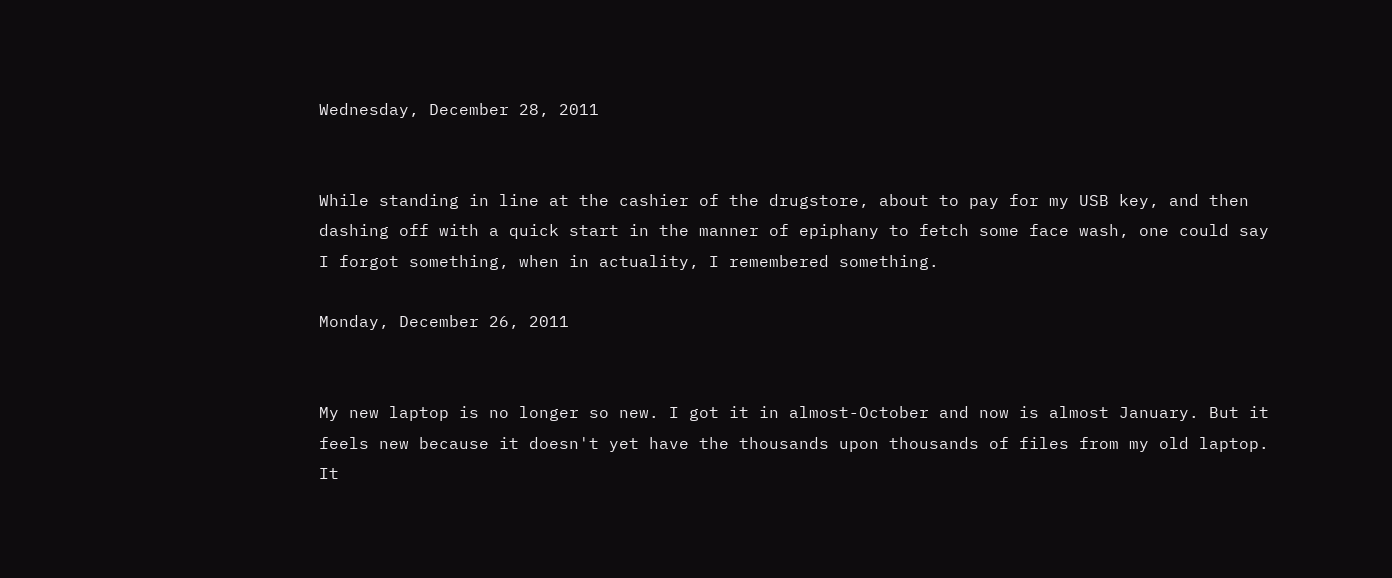Wednesday, December 28, 2011


While standing in line at the cashier of the drugstore, about to pay for my USB key, and then dashing off with a quick start in the manner of epiphany to fetch some face wash, one could say I forgot something, when in actuality, I remembered something.

Monday, December 26, 2011


My new laptop is no longer so new. I got it in almost-October and now is almost January. But it feels new because it doesn't yet have the thousands upon thousands of files from my old laptop. It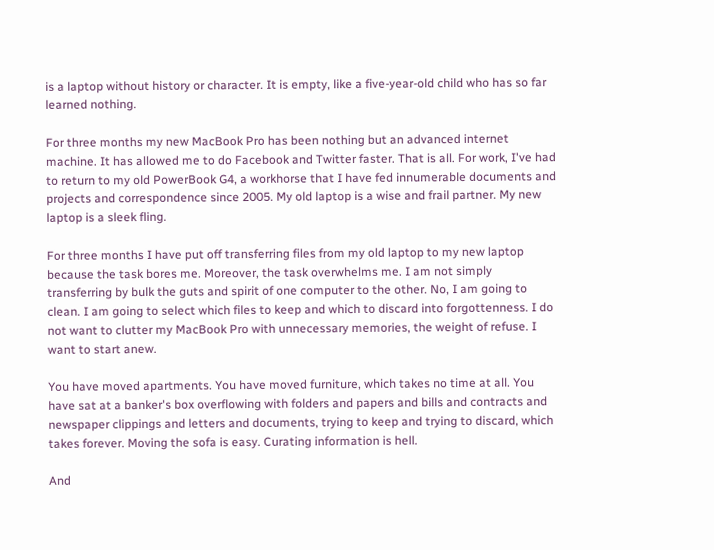is a laptop without history or character. It is empty, like a five-year-old child who has so far learned nothing.

For three months my new MacBook Pro has been nothing but an advanced internet machine. It has allowed me to do Facebook and Twitter faster. That is all. For work, I've had to return to my old PowerBook G4, a workhorse that I have fed innumerable documents and projects and correspondence since 2005. My old laptop is a wise and frail partner. My new laptop is a sleek fling.

For three months I have put off transferring files from my old laptop to my new laptop because the task bores me. Moreover, the task overwhelms me. I am not simply transferring by bulk the guts and spirit of one computer to the other. No, I am going to clean. I am going to select which files to keep and which to discard into forgottenness. I do not want to clutter my MacBook Pro with unnecessary memories, the weight of refuse. I want to start anew.

You have moved apartments. You have moved furniture, which takes no time at all. You have sat at a banker's box overflowing with folders and papers and bills and contracts and newspaper clippings and letters and documents, trying to keep and trying to discard, which takes forever. Moving the sofa is easy. Curating information is hell.

And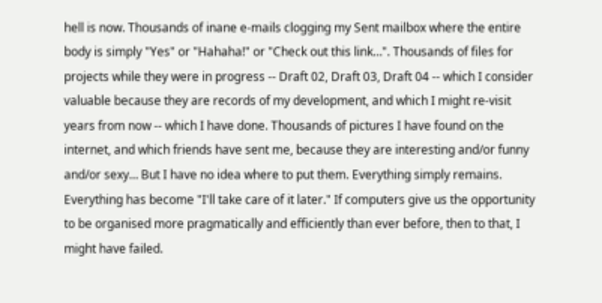hell is now. Thousands of inane e-mails clogging my Sent mailbox where the entire body is simply "Yes" or "Hahaha!" or "Check out this link…". Thousands of files for projects while they were in progress -- Draft 02, Draft 03, Draft 04 -- which I consider valuable because they are records of my development, and which I might re-visit years from now -- which I have done. Thousands of pictures I have found on the internet, and which friends have sent me, because they are interesting and/or funny and/or sexy… But I have no idea where to put them. Everything simply remains. Everything has become "I'll take care of it later." If computers give us the opportunity to be organised more pragmatically and efficiently than ever before, then to that, I might have failed.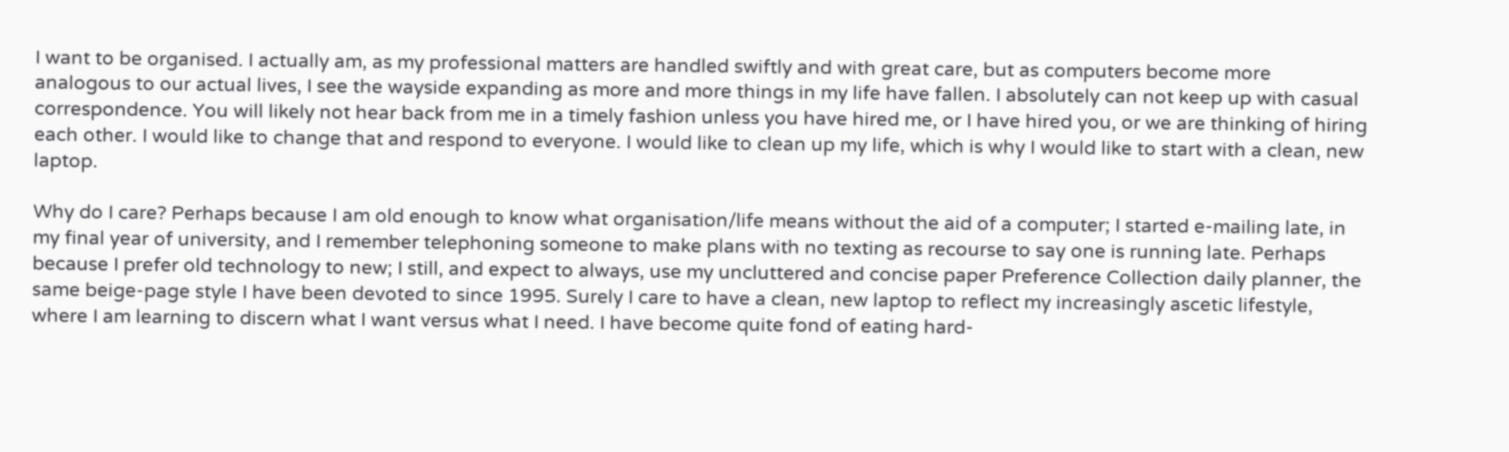I want to be organised. I actually am, as my professional matters are handled swiftly and with great care, but as computers become more analogous to our actual lives, I see the wayside expanding as more and more things in my life have fallen. I absolutely can not keep up with casual correspondence. You will likely not hear back from me in a timely fashion unless you have hired me, or I have hired you, or we are thinking of hiring each other. I would like to change that and respond to everyone. I would like to clean up my life, which is why I would like to start with a clean, new laptop.

Why do I care? Perhaps because I am old enough to know what organisation/life means without the aid of a computer; I started e-mailing late, in my final year of university, and I remember telephoning someone to make plans with no texting as recourse to say one is running late. Perhaps because I prefer old technology to new; I still, and expect to always, use my uncluttered and concise paper Preference Collection daily planner, the same beige-page style I have been devoted to since 1995. Surely I care to have a clean, new laptop to reflect my increasingly ascetic lifestyle, where I am learning to discern what I want versus what I need. I have become quite fond of eating hard-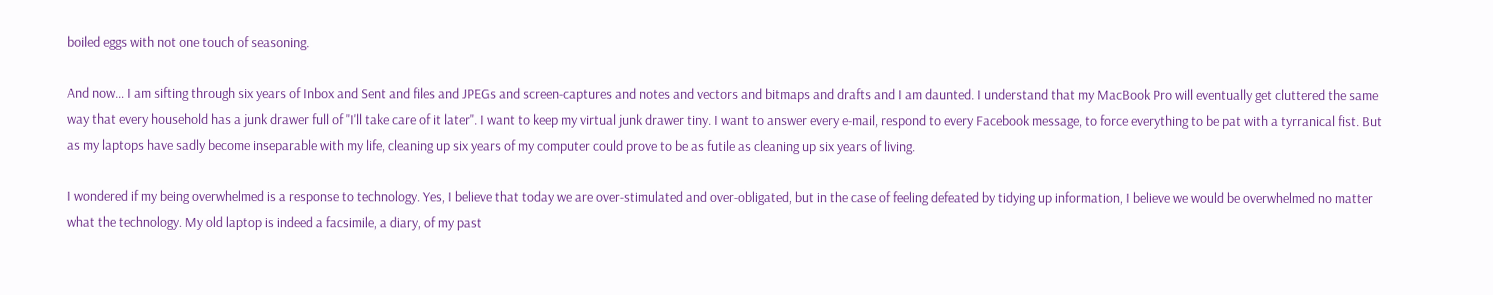boiled eggs with not one touch of seasoning.

And now… I am sifting through six years of Inbox and Sent and files and JPEGs and screen-captures and notes and vectors and bitmaps and drafts and I am daunted. I understand that my MacBook Pro will eventually get cluttered the same way that every household has a junk drawer full of "I'll take care of it later". I want to keep my virtual junk drawer tiny. I want to answer every e-mail, respond to every Facebook message, to force everything to be pat with a tyrranical fist. But as my laptops have sadly become inseparable with my life, cleaning up six years of my computer could prove to be as futile as cleaning up six years of living.

I wondered if my being overwhelmed is a response to technology. Yes, I believe that today we are over-stimulated and over-obligated, but in the case of feeling defeated by tidying up information, I believe we would be overwhelmed no matter what the technology. My old laptop is indeed a facsimile, a diary, of my past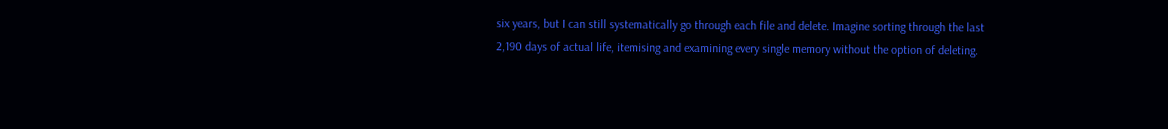six years, but I can still systematically go through each file and delete. Imagine sorting through the last 2,190 days of actual life, itemising and examining every single memory without the option of deleting.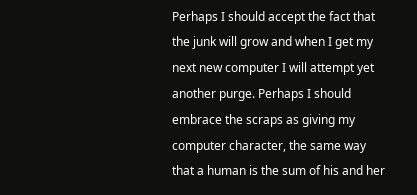Perhaps I should accept the fact that the junk will grow and when I get my next new computer I will attempt yet another purge. Perhaps I should embrace the scraps as giving my computer character, the same way that a human is the sum of his and her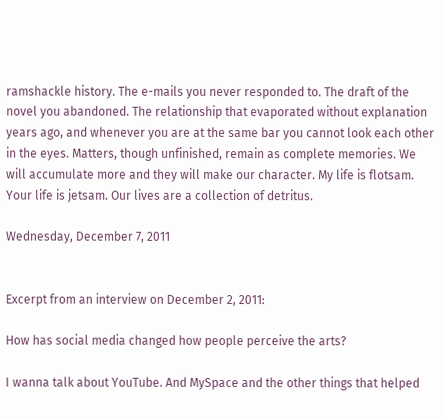ramshackle history. The e-mails you never responded to. The draft of the novel you abandoned. The relationship that evaporated without explanation years ago, and whenever you are at the same bar you cannot look each other in the eyes. Matters, though unfinished, remain as complete memories. We will accumulate more and they will make our character. My life is flotsam. Your life is jetsam. Our lives are a collection of detritus.

Wednesday, December 7, 2011


Excerpt from an interview on December 2, 2011:

How has social media changed how people perceive the arts?

I wanna talk about YouTube. And MySpace and the other things that helped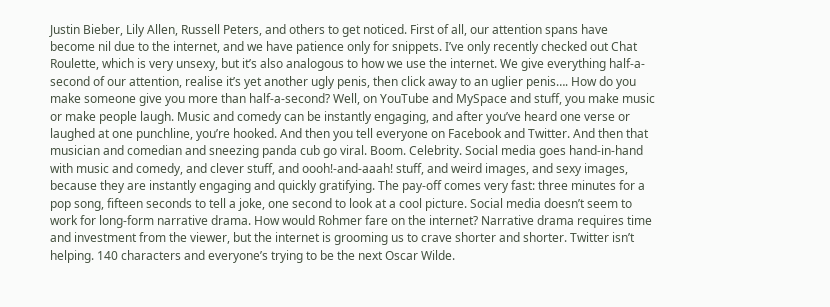Justin Bieber, Lily Allen, Russell Peters, and others to get noticed. First of all, our attention spans have become nil due to the internet, and we have patience only for snippets. I’ve only recently checked out Chat Roulette, which is very unsexy, but it’s also analogous to how we use the internet. We give everything half-a-second of our attention, realise it’s yet another ugly penis, then click away to an uglier penis…. How do you make someone give you more than half-a-second? Well, on YouTube and MySpace and stuff, you make music or make people laugh. Music and comedy can be instantly engaging, and after you’ve heard one verse or laughed at one punchline, you’re hooked. And then you tell everyone on Facebook and Twitter. And then that musician and comedian and sneezing panda cub go viral. Boom. Celebrity. Social media goes hand-in-hand with music and comedy, and clever stuff, and oooh!-and-aaah! stuff, and weird images, and sexy images, because they are instantly engaging and quickly gratifying. The pay-off comes very fast: three minutes for a pop song, fifteen seconds to tell a joke, one second to look at a cool picture. Social media doesn’t seem to work for long-form narrative drama. How would Rohmer fare on the internet? Narrative drama requires time and investment from the viewer, but the internet is grooming us to crave shorter and shorter. Twitter isn’t helping. 140 characters and everyone’s trying to be the next Oscar Wilde.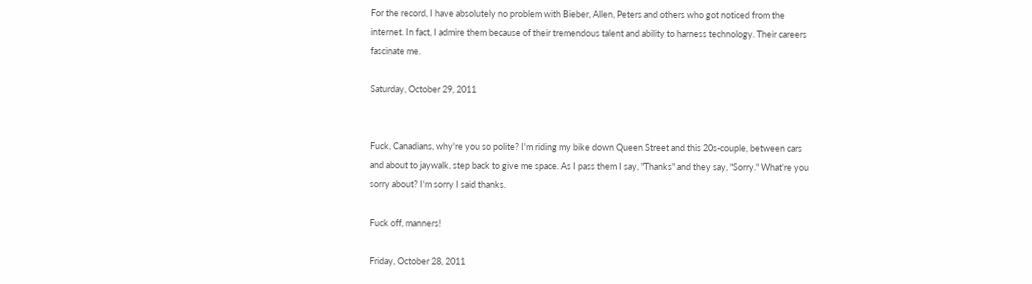For the record, I have absolutely no problem with Bieber, Allen, Peters and others who got noticed from the internet. In fact, I admire them because of their tremendous talent and ability to harness technology. Their careers fascinate me.

Saturday, October 29, 2011


Fuck, Canadians, why're you so polite? I'm riding my bike down Queen Street and this 20s-couple, between cars and about to jaywalk, step back to give me space. As I pass them I say, "Thanks" and they say, "Sorry." What're you sorry about? I'm sorry I said thanks.

Fuck off, manners!

Friday, October 28, 2011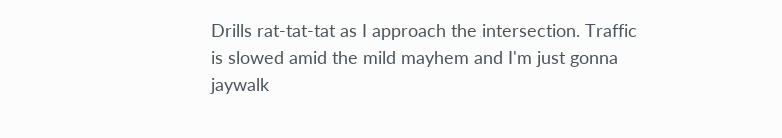Drills rat-tat-tat as I approach the intersection. Traffic is slowed amid the mild mayhem and I'm just gonna jaywalk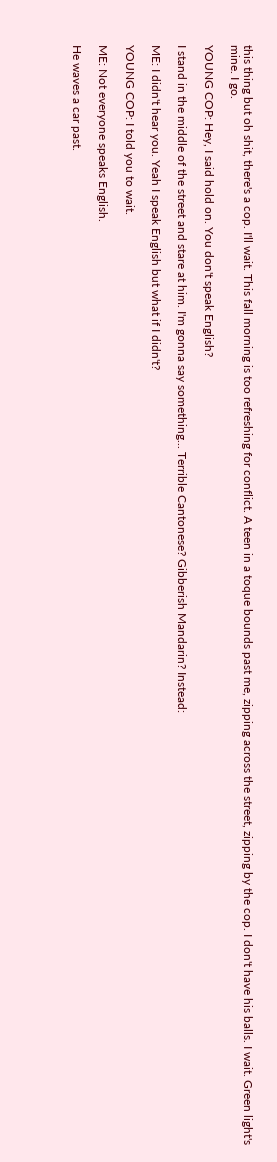this thing but oh shit, there's a cop. I'll wait. This fall morning is too refreshing for conflict. A teen in a toque bounds past me, zipping across the street, zipping by the cop. I don't have his balls. I wait. Green light's mine. I go.

YOUNG COP: Hey, I said hold on. You don't speak English?

I stand in the middle of the street and stare at him. I'm gonna say something... Terrible Cantonese? Gibberish Mandarin? Instead:

ME: I didn't hear you. Yeah I speak English but what if I didn't?

YOUNG COP: I told you to wait.

ME: Not everyone speaks English.

He waves a car past.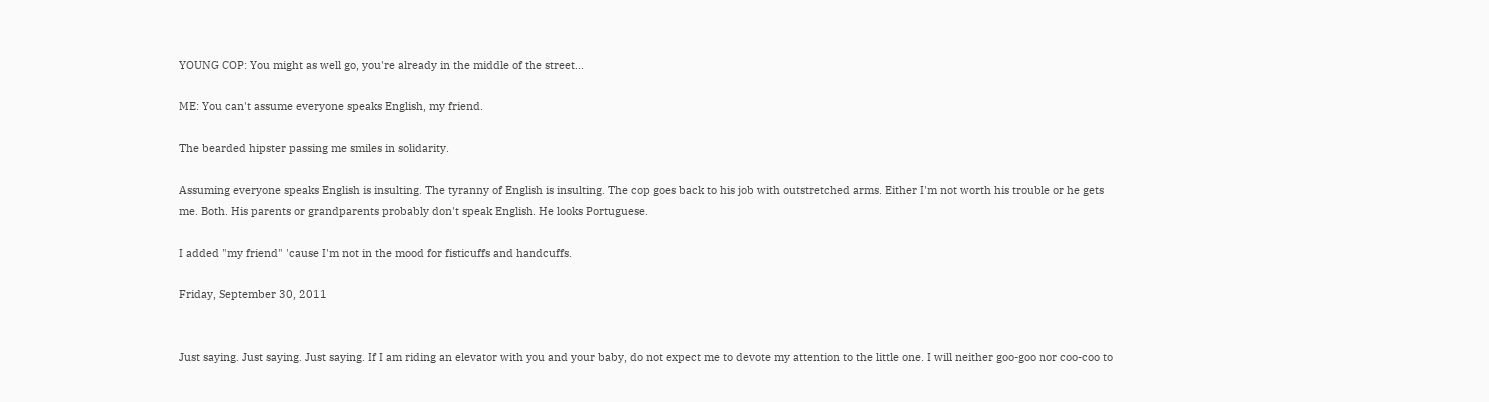YOUNG COP: You might as well go, you're already in the middle of the street...

ME: You can't assume everyone speaks English, my friend.

The bearded hipster passing me smiles in solidarity.

Assuming everyone speaks English is insulting. The tyranny of English is insulting. The cop goes back to his job with outstretched arms. Either I'm not worth his trouble or he gets me. Both. His parents or grandparents probably don't speak English. He looks Portuguese.

I added "my friend" 'cause I'm not in the mood for fisticuffs and handcuffs.

Friday, September 30, 2011


Just saying. Just saying. Just saying. If I am riding an elevator with you and your baby, do not expect me to devote my attention to the little one. I will neither goo-goo nor coo-coo to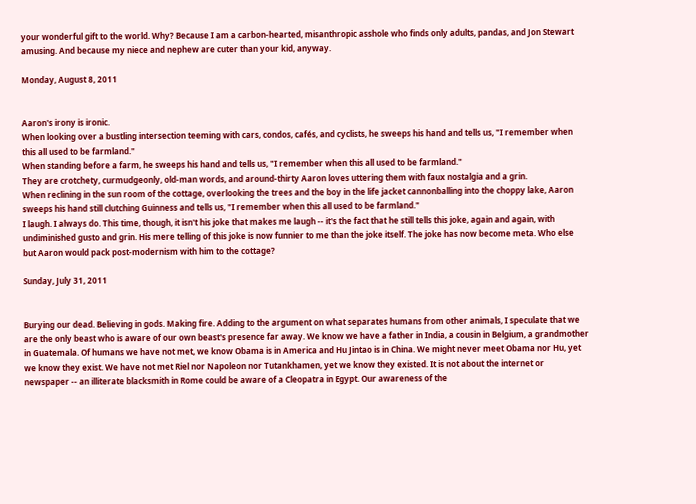your wonderful gift to the world. Why? Because I am a carbon-hearted, misanthropic asshole who finds only adults, pandas, and Jon Stewart amusing. And because my niece and nephew are cuter than your kid, anyway.

Monday, August 8, 2011


Aaron's irony is ironic.
When looking over a bustling intersection teeming with cars, condos, cafés, and cyclists, he sweeps his hand and tells us, "I remember when this all used to be farmland."
When standing before a farm, he sweeps his hand and tells us, "I remember when this all used to be farmland."
They are crotchety, curmudgeonly, old-man words, and around-thirty Aaron loves uttering them with faux nostalgia and a grin.
When reclining in the sun room of the cottage, overlooking the trees and the boy in the life jacket cannonballing into the choppy lake, Aaron sweeps his hand still clutching Guinness and tells us, "I remember when this all used to be farmland."
I laugh. I always do. This time, though, it isn't his joke that makes me laugh -- it's the fact that he still tells this joke, again and again, with undiminished gusto and grin. His mere telling of this joke is now funnier to me than the joke itself. The joke has now become meta. Who else but Aaron would pack post-modernism with him to the cottage?

Sunday, July 31, 2011


Burying our dead. Believing in gods. Making fire. Adding to the argument on what separates humans from other animals, I speculate that we are the only beast who is aware of our own beast's presence far away. We know we have a father in India, a cousin in Belgium, a grandmother in Guatemala. Of humans we have not met, we know Obama is in America and Hu Jintao is in China. We might never meet Obama nor Hu, yet we know they exist. We have not met Riel nor Napoleon nor Tutankhamen, yet we know they existed. It is not about the internet or newspaper -- an illiterate blacksmith in Rome could be aware of a Cleopatra in Egypt. Our awareness of the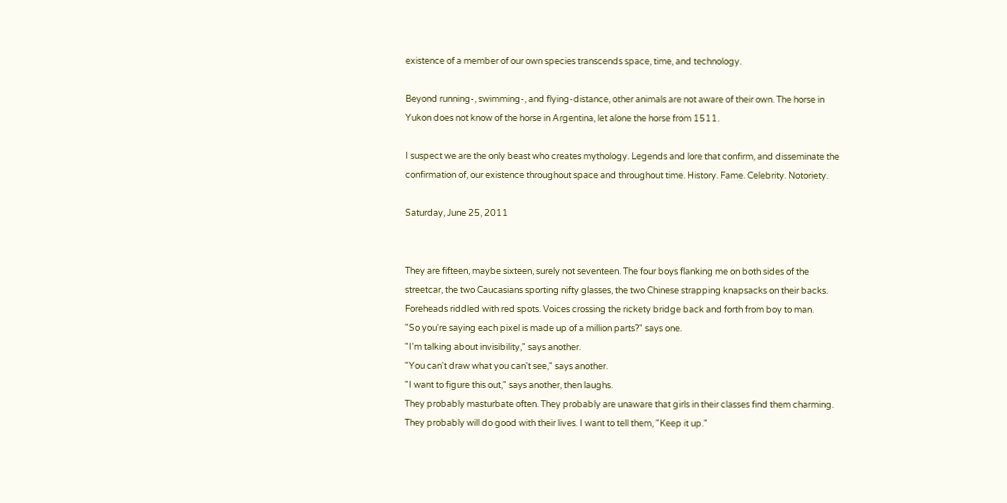existence of a member of our own species transcends space, time, and technology.

Beyond running-, swimming-, and flying-distance, other animals are not aware of their own. The horse in Yukon does not know of the horse in Argentina, let alone the horse from 1511.

I suspect we are the only beast who creates mythology. Legends and lore that confirm, and disseminate the confirmation of, our existence throughout space and throughout time. History. Fame. Celebrity. Notoriety.

Saturday, June 25, 2011


They are fifteen, maybe sixteen, surely not seventeen. The four boys flanking me on both sides of the streetcar, the two Caucasians sporting nifty glasses, the two Chinese strapping knapsacks on their backs. Foreheads riddled with red spots. Voices crossing the rickety bridge back and forth from boy to man.
"So you're saying each pixel is made up of a million parts?" says one.
"I'm talking about invisibility," says another.
"You can't draw what you can't see," says another.
"I want to figure this out," says another, then laughs.
They probably masturbate often. They probably are unaware that girls in their classes find them charming. They probably will do good with their lives. I want to tell them, "Keep it up."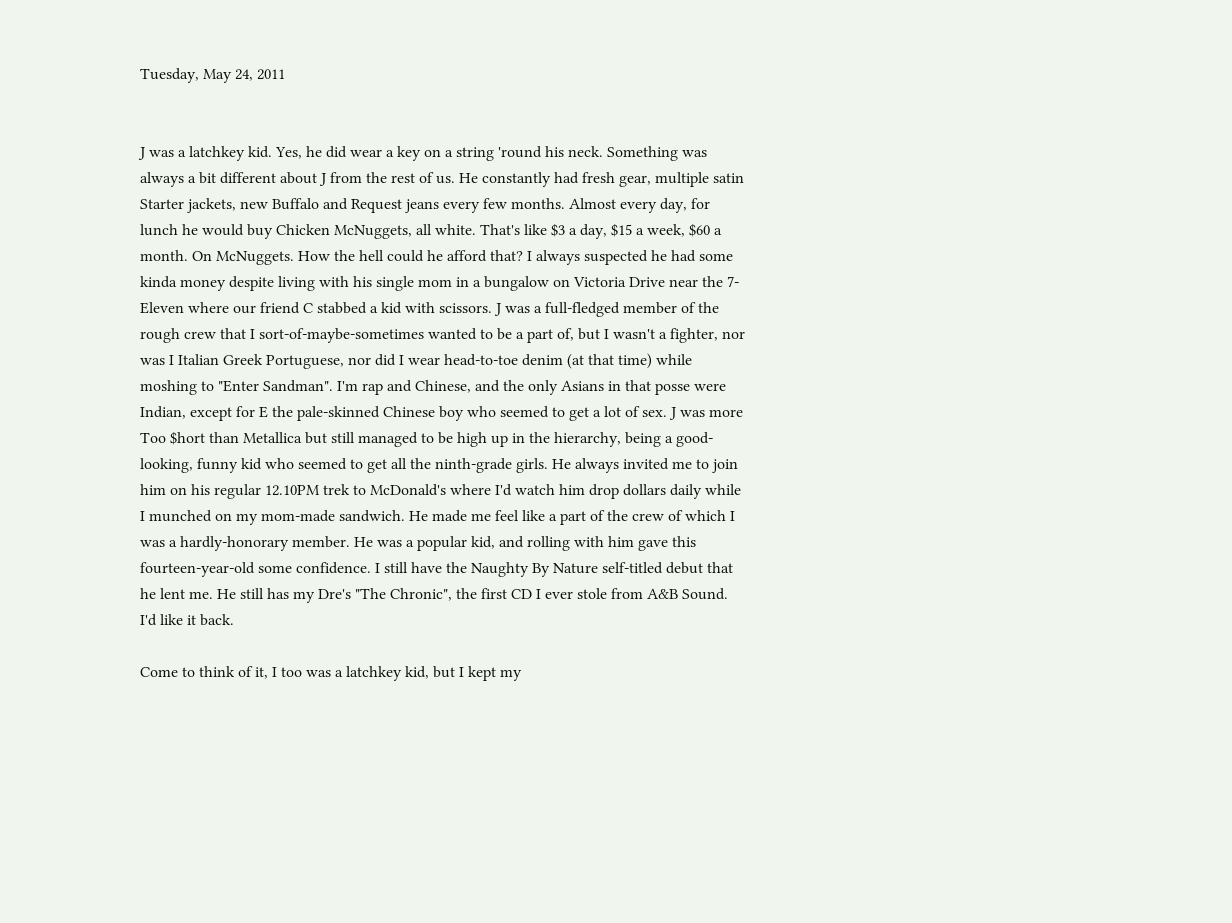Tuesday, May 24, 2011


J was a latchkey kid. Yes, he did wear a key on a string 'round his neck. Something was always a bit different about J from the rest of us. He constantly had fresh gear, multiple satin Starter jackets, new Buffalo and Request jeans every few months. Almost every day, for lunch he would buy Chicken McNuggets, all white. That's like $3 a day, $15 a week, $60 a month. On McNuggets. How the hell could he afford that? I always suspected he had some kinda money despite living with his single mom in a bungalow on Victoria Drive near the 7-Eleven where our friend C stabbed a kid with scissors. J was a full-fledged member of the rough crew that I sort-of-maybe-sometimes wanted to be a part of, but I wasn't a fighter, nor was I Italian Greek Portuguese, nor did I wear head-to-toe denim (at that time) while moshing to "Enter Sandman". I'm rap and Chinese, and the only Asians in that posse were Indian, except for E the pale-skinned Chinese boy who seemed to get a lot of sex. J was more Too $hort than Metallica but still managed to be high up in the hierarchy, being a good-looking, funny kid who seemed to get all the ninth-grade girls. He always invited me to join him on his regular 12.10PM trek to McDonald's where I'd watch him drop dollars daily while I munched on my mom-made sandwich. He made me feel like a part of the crew of which I was a hardly-honorary member. He was a popular kid, and rolling with him gave this fourteen-year-old some confidence. I still have the Naughty By Nature self-titled debut that he lent me. He still has my Dre's "The Chronic", the first CD I ever stole from A&B Sound. I'd like it back.

Come to think of it, I too was a latchkey kid, but I kept my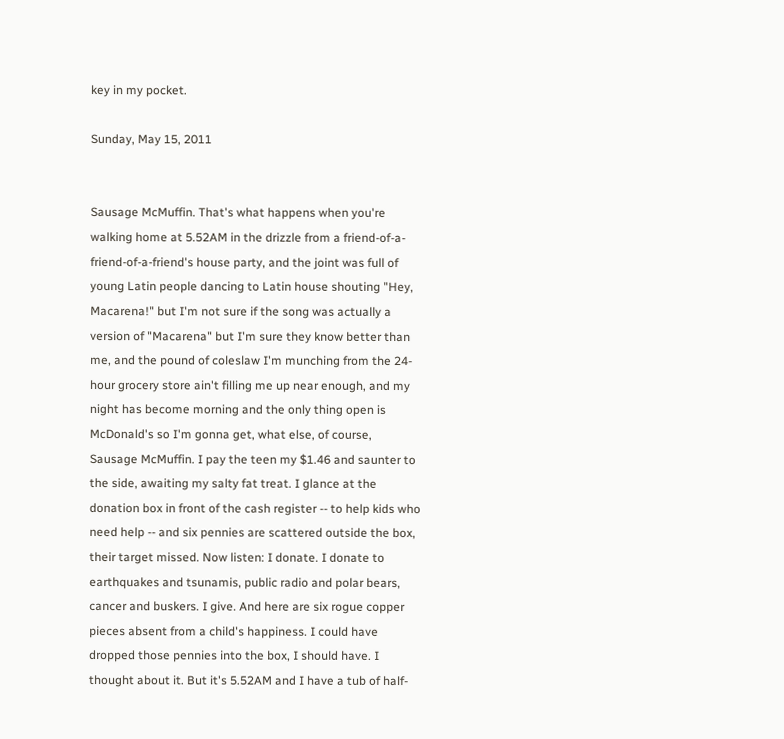key in my pocket.

Sunday, May 15, 2011


Sausage McMuffin. That's what happens when you're walking home at 5.52AM in the drizzle from a friend-of-a-friend-of-a-friend's house party, and the joint was full of young Latin people dancing to Latin house shouting "Hey, Macarena!" but I'm not sure if the song was actually a version of "Macarena" but I'm sure they know better than me, and the pound of coleslaw I'm munching from the 24-hour grocery store ain't filling me up near enough, and my night has become morning and the only thing open is McDonald's so I'm gonna get, what else, of course, Sausage McMuffin. I pay the teen my $1.46 and saunter to the side, awaiting my salty fat treat. I glance at the donation box in front of the cash register -- to help kids who need help -- and six pennies are scattered outside the box, their target missed. Now listen: I donate. I donate to earthquakes and tsunamis, public radio and polar bears, cancer and buskers. I give. And here are six rogue copper pieces absent from a child's happiness. I could have dropped those pennies into the box, I should have. I thought about it. But it's 5.52AM and I have a tub of half-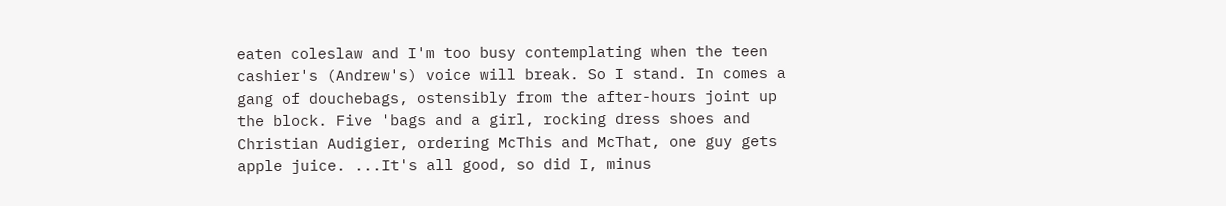eaten coleslaw and I'm too busy contemplating when the teen cashier's (Andrew's) voice will break. So I stand. In comes a gang of douchebags, ostensibly from the after-hours joint up the block. Five 'bags and a girl, rocking dress shoes and Christian Audigier, ordering McThis and McThat, one guy gets apple juice. ...It's all good, so did I, minus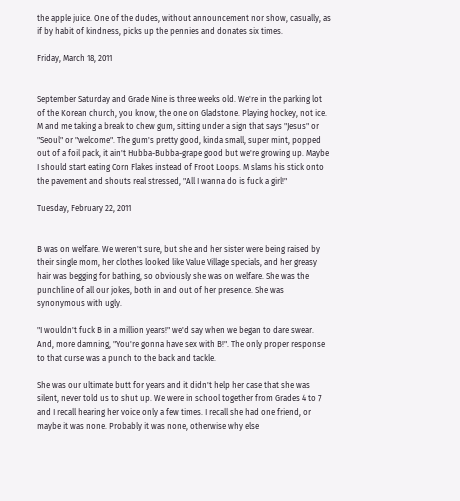the apple juice. One of the dudes, without announcement nor show, casually, as if by habit of kindness, picks up the pennies and donates six times.

Friday, March 18, 2011


September Saturday and Grade Nine is three weeks old. We're in the parking lot of the Korean church, you know, the one on Gladstone. Playing hockey, not ice. M and me taking a break to chew gum, sitting under a sign that says "Jesus" or "Seoul" or "welcome". The gum's pretty good, kinda small, super mint, popped out of a foil pack, it ain't Hubba-Bubba-grape good but we're growing up. Maybe I should start eating Corn Flakes instead of Froot Loops. M slams his stick onto the pavement and shouts real stressed, "All I wanna do is fuck a girl!"

Tuesday, February 22, 2011


B was on welfare. We weren't sure, but she and her sister were being raised by their single mom, her clothes looked like Value Village specials, and her greasy hair was begging for bathing, so obviously she was on welfare. She was the punchline of all our jokes, both in and out of her presence. She was synonymous with ugly.

"I wouldn't fuck B in a million years!" we'd say when we began to dare swear. And, more damning, "You're gonna have sex with B!". The only proper response to that curse was a punch to the back and tackle.

She was our ultimate butt for years and it didn't help her case that she was silent, never told us to shut up. We were in school together from Grades 4 to 7 and I recall hearing her voice only a few times. I recall she had one friend, or maybe it was none. Probably it was none, otherwise why else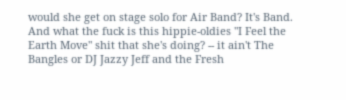would she get on stage solo for Air Band? It's Band. And what the fuck is this hippie-oldies "I Feel the Earth Move" shit that she's doing? -- it ain't The Bangles or DJ Jazzy Jeff and the Fresh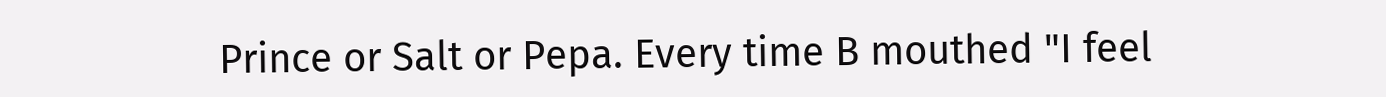Prince or Salt or Pepa. Every time B mouthed "I feel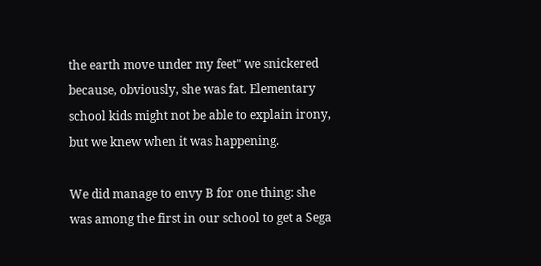the earth move under my feet" we snickered because, obviously, she was fat. Elementary school kids might not be able to explain irony, but we knew when it was happening.

We did manage to envy B for one thing: she was among the first in our school to get a Sega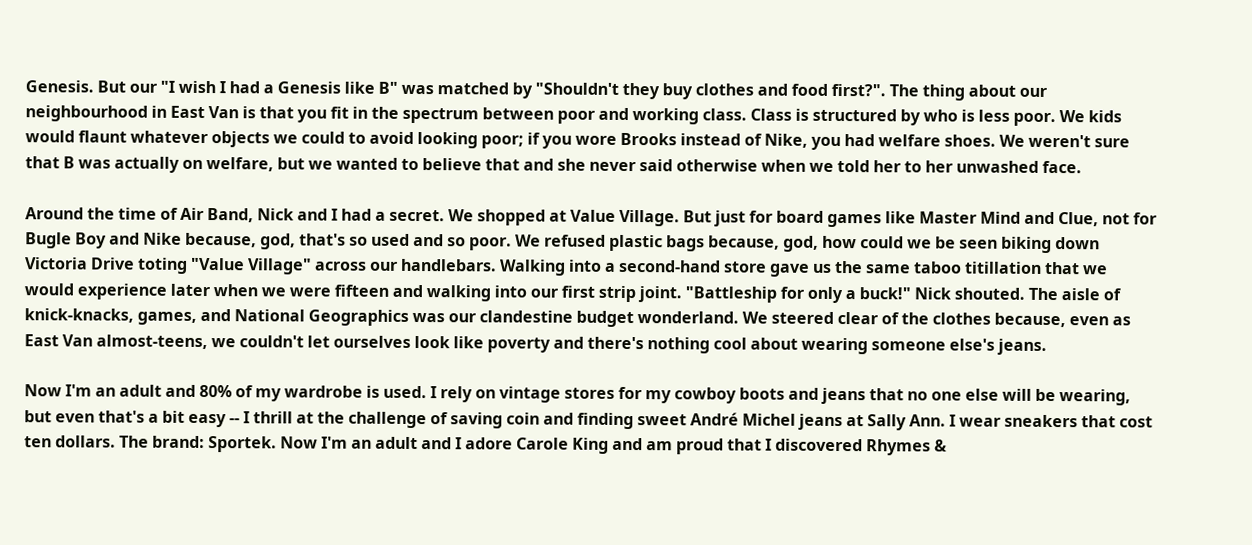Genesis. But our "I wish I had a Genesis like B" was matched by "Shouldn't they buy clothes and food first?". The thing about our neighbourhood in East Van is that you fit in the spectrum between poor and working class. Class is structured by who is less poor. We kids would flaunt whatever objects we could to avoid looking poor; if you wore Brooks instead of Nike, you had welfare shoes. We weren't sure that B was actually on welfare, but we wanted to believe that and she never said otherwise when we told her to her unwashed face.

Around the time of Air Band, Nick and I had a secret. We shopped at Value Village. But just for board games like Master Mind and Clue, not for Bugle Boy and Nike because, god, that's so used and so poor. We refused plastic bags because, god, how could we be seen biking down Victoria Drive toting "Value Village" across our handlebars. Walking into a second-hand store gave us the same taboo titillation that we would experience later when we were fifteen and walking into our first strip joint. "Battleship for only a buck!" Nick shouted. The aisle of knick-knacks, games, and National Geographics was our clandestine budget wonderland. We steered clear of the clothes because, even as East Van almost-teens, we couldn't let ourselves look like poverty and there's nothing cool about wearing someone else's jeans.

Now I'm an adult and 80% of my wardrobe is used. I rely on vintage stores for my cowboy boots and jeans that no one else will be wearing, but even that's a bit easy -- I thrill at the challenge of saving coin and finding sweet André Michel jeans at Sally Ann. I wear sneakers that cost ten dollars. The brand: Sportek. Now I'm an adult and I adore Carole King and am proud that I discovered Rhymes &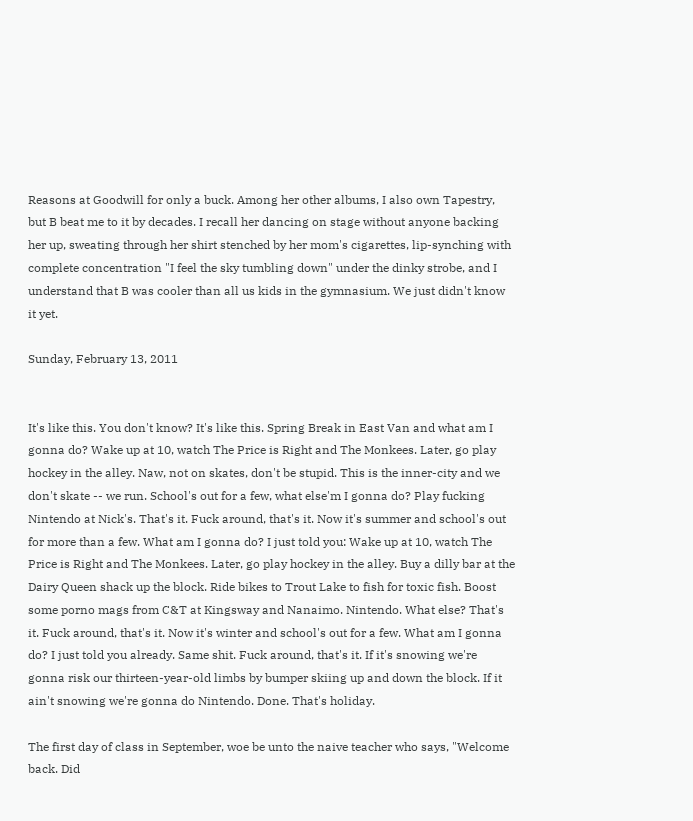Reasons at Goodwill for only a buck. Among her other albums, I also own Tapestry, but B beat me to it by decades. I recall her dancing on stage without anyone backing her up, sweating through her shirt stenched by her mom's cigarettes, lip-synching with complete concentration "I feel the sky tumbling down" under the dinky strobe, and I understand that B was cooler than all us kids in the gymnasium. We just didn't know it yet.

Sunday, February 13, 2011


It's like this. You don't know? It's like this. Spring Break in East Van and what am I gonna do? Wake up at 10, watch The Price is Right and The Monkees. Later, go play hockey in the alley. Naw, not on skates, don't be stupid. This is the inner-city and we don't skate -- we run. School's out for a few, what else'm I gonna do? Play fucking Nintendo at Nick's. That's it. Fuck around, that's it. Now it's summer and school's out for more than a few. What am I gonna do? I just told you: Wake up at 10, watch The Price is Right and The Monkees. Later, go play hockey in the alley. Buy a dilly bar at the Dairy Queen shack up the block. Ride bikes to Trout Lake to fish for toxic fish. Boost some porno mags from C&T at Kingsway and Nanaimo. Nintendo. What else? That's it. Fuck around, that's it. Now it's winter and school's out for a few. What am I gonna do? I just told you already. Same shit. Fuck around, that's it. If it's snowing we're gonna risk our thirteen-year-old limbs by bumper skiing up and down the block. If it ain't snowing we're gonna do Nintendo. Done. That's holiday.

The first day of class in September, woe be unto the naive teacher who says, "Welcome back. Did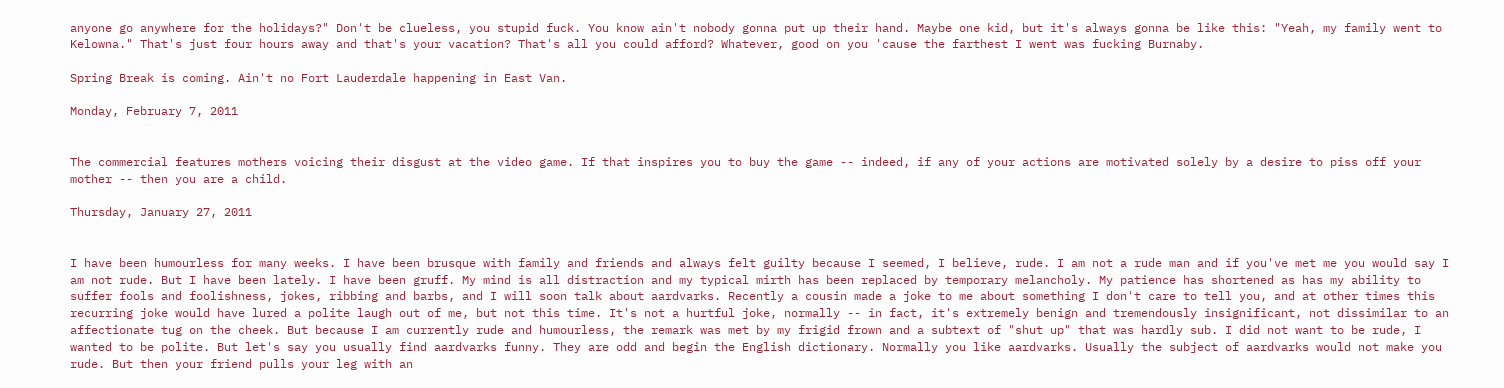anyone go anywhere for the holidays?" Don't be clueless, you stupid fuck. You know ain't nobody gonna put up their hand. Maybe one kid, but it's always gonna be like this: "Yeah, my family went to Kelowna." That's just four hours away and that's your vacation? That's all you could afford? Whatever, good on you 'cause the farthest I went was fucking Burnaby.

Spring Break is coming. Ain't no Fort Lauderdale happening in East Van.

Monday, February 7, 2011


The commercial features mothers voicing their disgust at the video game. If that inspires you to buy the game -- indeed, if any of your actions are motivated solely by a desire to piss off your mother -- then you are a child.

Thursday, January 27, 2011


I have been humourless for many weeks. I have been brusque with family and friends and always felt guilty because I seemed, I believe, rude. I am not a rude man and if you've met me you would say I am not rude. But I have been lately. I have been gruff. My mind is all distraction and my typical mirth has been replaced by temporary melancholy. My patience has shortened as has my ability to suffer fools and foolishness, jokes, ribbing and barbs, and I will soon talk about aardvarks. Recently a cousin made a joke to me about something I don't care to tell you, and at other times this recurring joke would have lured a polite laugh out of me, but not this time. It's not a hurtful joke, normally -- in fact, it's extremely benign and tremendously insignificant, not dissimilar to an affectionate tug on the cheek. But because I am currently rude and humourless, the remark was met by my frigid frown and a subtext of "shut up" that was hardly sub. I did not want to be rude, I wanted to be polite. But let's say you usually find aardvarks funny. They are odd and begin the English dictionary. Normally you like aardvarks. Usually the subject of aardvarks would not make you rude. But then your friend pulls your leg with an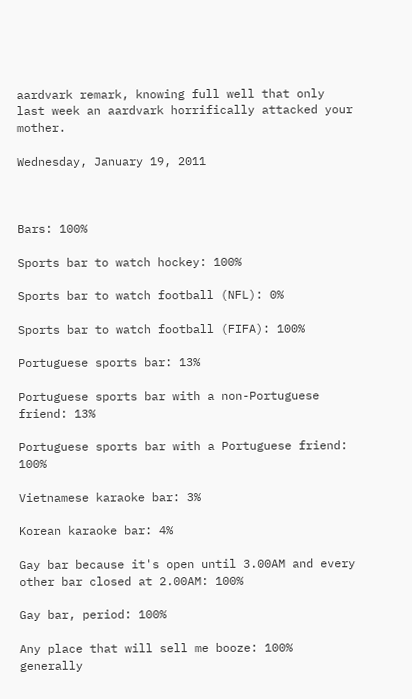aardvark remark, knowing full well that only last week an aardvark horrifically attacked your mother.

Wednesday, January 19, 2011



Bars: 100%

Sports bar to watch hockey: 100%

Sports bar to watch football (NFL): 0%

Sports bar to watch football (FIFA): 100%

Portuguese sports bar: 13%

Portuguese sports bar with a non-Portuguese friend: 13%

Portuguese sports bar with a Portuguese friend: 100%

Vietnamese karaoke bar: 3%

Korean karaoke bar: 4%

Gay bar because it's open until 3.00AM and every other bar closed at 2.00AM: 100%

Gay bar, period: 100%

Any place that will sell me booze: 100% generally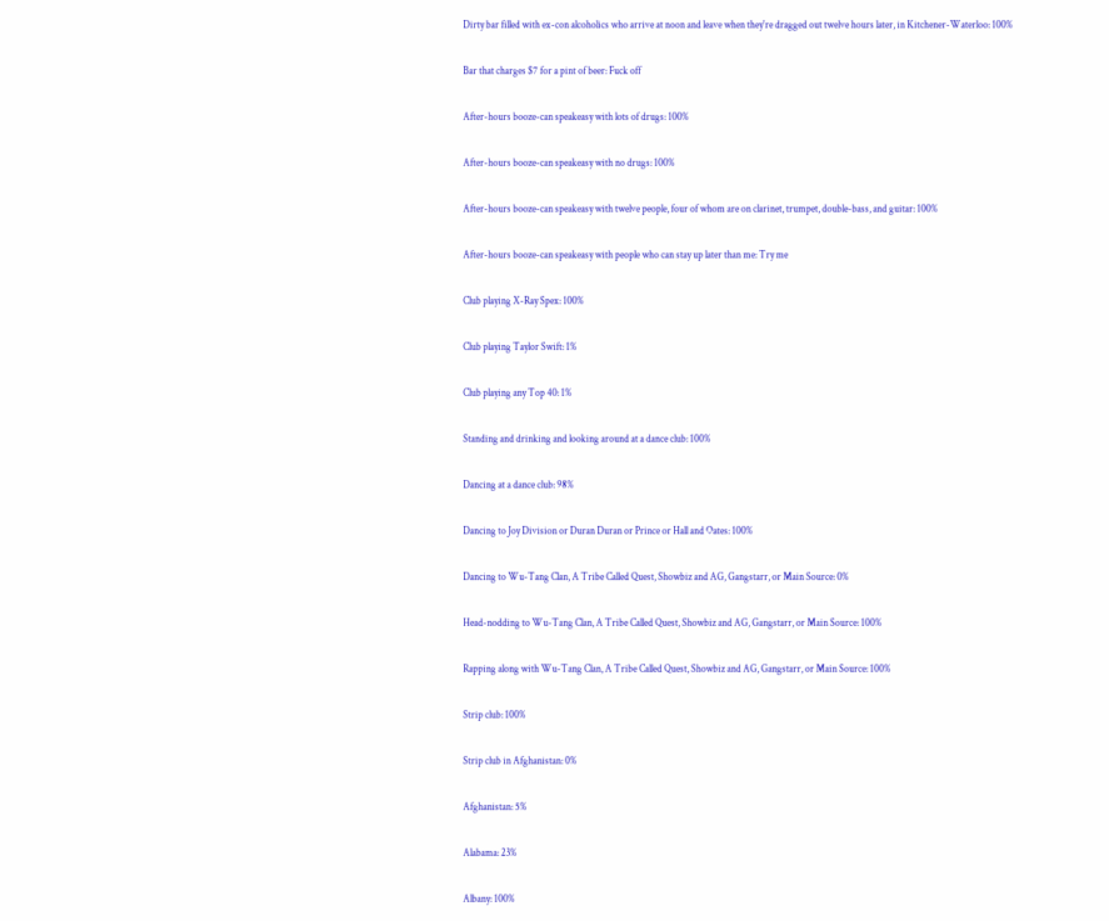Dirty bar filled with ex-con alcoholics who arrive at noon and leave when they're dragged out twelve hours later, in Kitchener-Waterloo: 100%

Bar that charges $7 for a pint of beer: Fuck off

After-hours booze-can speakeasy with lots of drugs: 100%

After-hours booze-can speakeasy with no drugs: 100%

After-hours booze-can speakeasy with twelve people, four of whom are on clarinet, trumpet, double-bass, and guitar: 100%

After-hours booze-can speakeasy with people who can stay up later than me: Try me

Club playing X-Ray Spex: 100%

Club playing Taylor Swift: 1%

Club playing any Top 40: 1%

Standing and drinking and looking around at a dance club: 100%

Dancing at a dance club: 98%

Dancing to Joy Division or Duran Duran or Prince or Hall and Oates: 100%

Dancing to Wu-Tang Clan, A Tribe Called Quest, Showbiz and AG, Gangstarr, or Main Source: 0%

Head-nodding to Wu-Tang Clan, A Tribe Called Quest, Showbiz and AG, Gangstarr, or Main Source: 100%

Rapping along with Wu-Tang Clan, A Tribe Called Quest, Showbiz and AG, Gangstarr, or Main Source: 100%

Strip club: 100%

Strip club in Afghanistan: 0%

Afghanistan: 5%

Alabama: 23%

Albany: 100%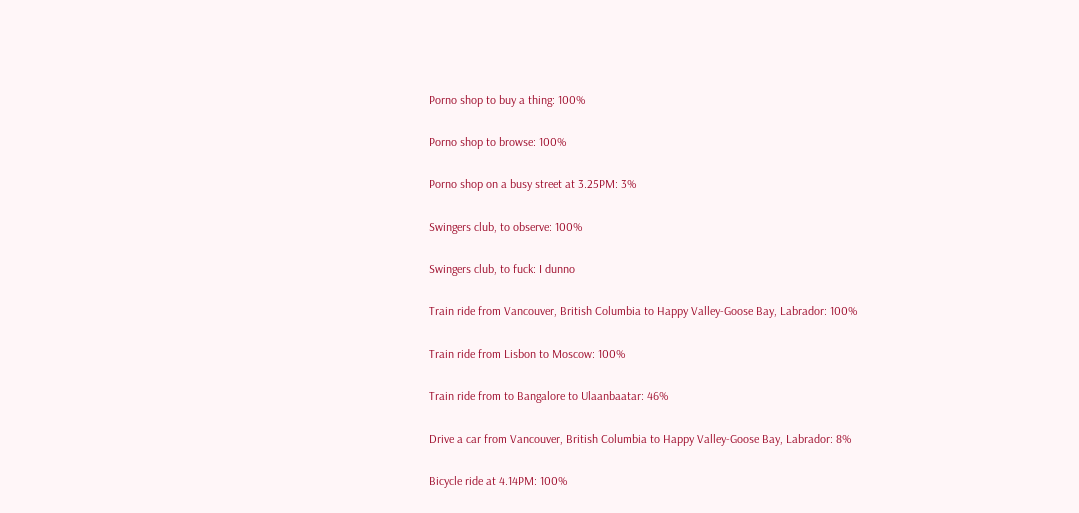Porno shop to buy a thing: 100%

Porno shop to browse: 100%

Porno shop on a busy street at 3.25PM: 3%

Swingers club, to observe: 100%

Swingers club, to fuck: I dunno

Train ride from Vancouver, British Columbia to Happy Valley-Goose Bay, Labrador: 100%

Train ride from Lisbon to Moscow: 100%

Train ride from to Bangalore to Ulaanbaatar: 46%

Drive a car from Vancouver, British Columbia to Happy Valley-Goose Bay, Labrador: 8%

Bicycle ride at 4.14PM: 100%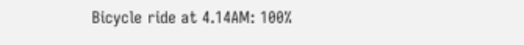Bicycle ride at 4.14AM: 100%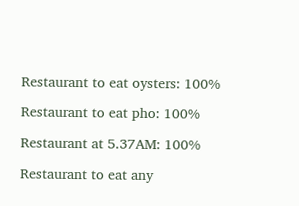Restaurant to eat oysters: 100%

Restaurant to eat pho: 100%

Restaurant at 5.37AM: 100%

Restaurant to eat any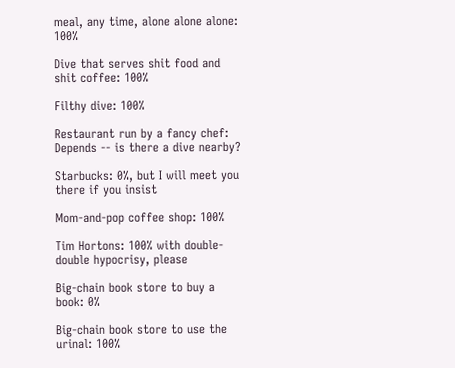meal, any time, alone alone alone: 100%

Dive that serves shit food and shit coffee: 100%

Filthy dive: 100%

Restaurant run by a fancy chef: Depends -- is there a dive nearby?

Starbucks: 0%, but I will meet you there if you insist

Mom-and-pop coffee shop: 100%

Tim Hortons: 100% with double-double hypocrisy, please

Big-chain book store to buy a book: 0%

Big-chain book store to use the urinal: 100%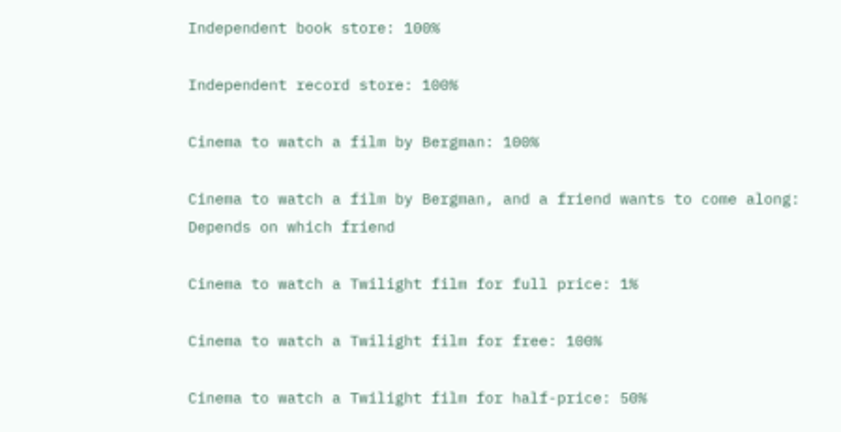Independent book store: 100%

Independent record store: 100%

Cinema to watch a film by Bergman: 100%

Cinema to watch a film by Bergman, and a friend wants to come along: Depends on which friend

Cinema to watch a Twilight film for full price: 1%

Cinema to watch a Twilight film for free: 100%

Cinema to watch a Twilight film for half-price: 50%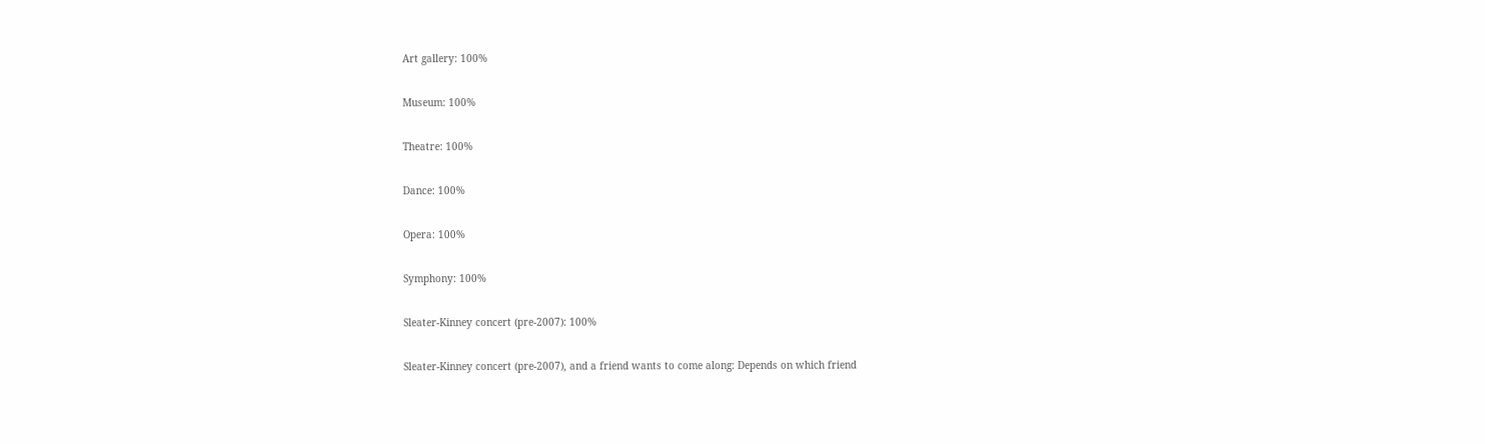Art gallery: 100%

Museum: 100%

Theatre: 100%

Dance: 100%

Opera: 100%

Symphony: 100%

Sleater-Kinney concert (pre-2007): 100%

Sleater-Kinney concert (pre-2007), and a friend wants to come along: Depends on which friend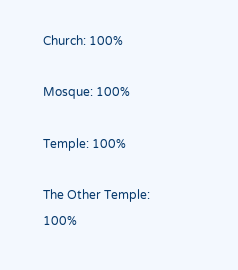Church: 100%

Mosque: 100%

Temple: 100%

The Other Temple: 100%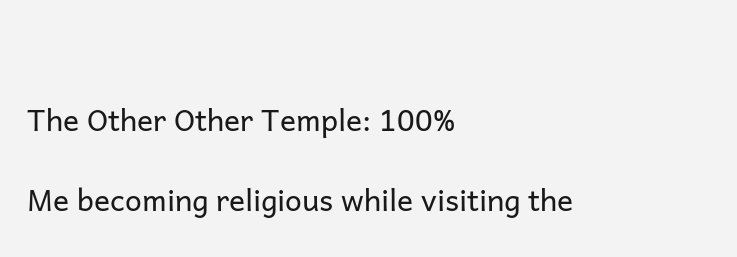The Other Other Temple: 100%

Me becoming religious while visiting the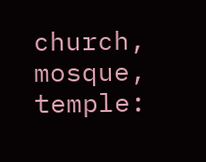church, mosque, temple: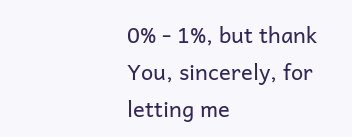0% - 1%, but thank You, sincerely, for letting me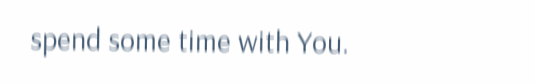spend some time with You.